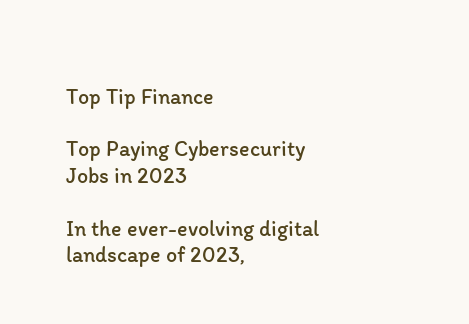Top Tip Finance

Top Paying Cybersecurity Jobs in 2023

In the ever-evolving digital landscape of 2023,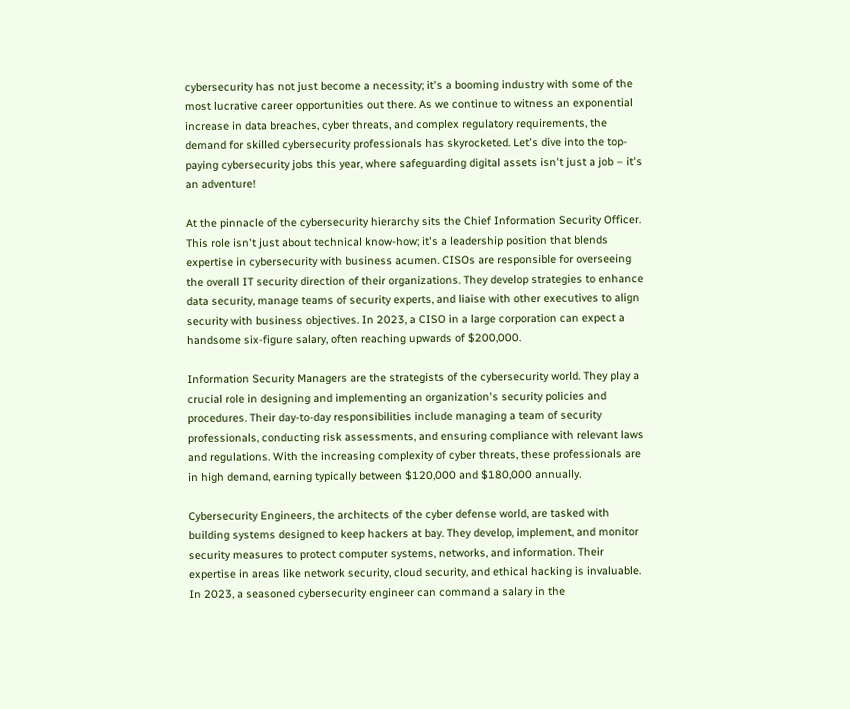cybersecurity has not just become a necessity; it's a booming industry with some of the most lucrative career opportunities out there. As we continue to witness an exponential increase in data breaches, cyber threats, and complex regulatory requirements, the demand for skilled cybersecurity professionals has skyrocketed. Let's dive into the top-paying cybersecurity jobs this year, where safeguarding digital assets isn't just a job – it's an adventure!

At the pinnacle of the cybersecurity hierarchy sits the Chief Information Security Officer. This role isn't just about technical know-how; it's a leadership position that blends expertise in cybersecurity with business acumen. CISOs are responsible for overseeing the overall IT security direction of their organizations. They develop strategies to enhance data security, manage teams of security experts, and liaise with other executives to align security with business objectives. In 2023, a CISO in a large corporation can expect a handsome six-figure salary, often reaching upwards of $200,000.

Information Security Managers are the strategists of the cybersecurity world. They play a crucial role in designing and implementing an organization's security policies and procedures. Their day-to-day responsibilities include managing a team of security professionals, conducting risk assessments, and ensuring compliance with relevant laws and regulations. With the increasing complexity of cyber threats, these professionals are in high demand, earning typically between $120,000 and $180,000 annually.

Cybersecurity Engineers, the architects of the cyber defense world, are tasked with building systems designed to keep hackers at bay. They develop, implement, and monitor security measures to protect computer systems, networks, and information. Their expertise in areas like network security, cloud security, and ethical hacking is invaluable. In 2023, a seasoned cybersecurity engineer can command a salary in the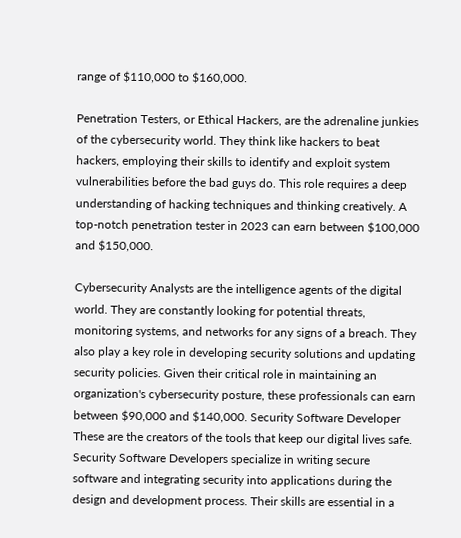range of $110,000 to $160,000.

Penetration Testers, or Ethical Hackers, are the adrenaline junkies of the cybersecurity world. They think like hackers to beat hackers, employing their skills to identify and exploit system vulnerabilities before the bad guys do. This role requires a deep understanding of hacking techniques and thinking creatively. A top-notch penetration tester in 2023 can earn between $100,000 and $150,000.

Cybersecurity Analysts are the intelligence agents of the digital world. They are constantly looking for potential threats, monitoring systems, and networks for any signs of a breach. They also play a key role in developing security solutions and updating security policies. Given their critical role in maintaining an organization's cybersecurity posture, these professionals can earn between $90,000 and $140,000. Security Software Developer These are the creators of the tools that keep our digital lives safe. Security Software Developers specialize in writing secure software and integrating security into applications during the design and development process. Their skills are essential in a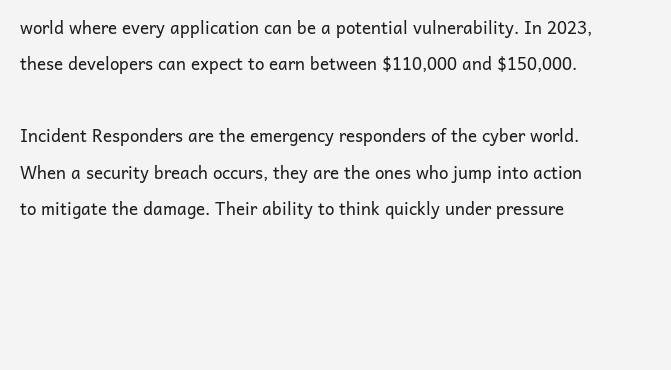world where every application can be a potential vulnerability. In 2023, these developers can expect to earn between $110,000 and $150,000.

Incident Responders are the emergency responders of the cyber world. When a security breach occurs, they are the ones who jump into action to mitigate the damage. Their ability to think quickly under pressure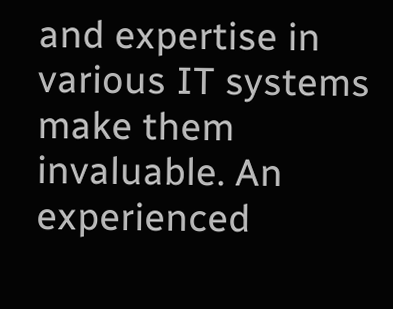and expertise in various IT systems make them invaluable. An experienced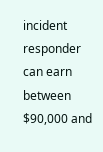incident responder can earn between $90,000 and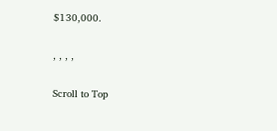$130,000.

, , , ,

Scroll to Top